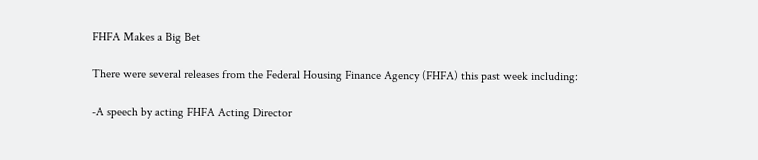FHFA Makes a Big Bet

There were several releases from the Federal Housing Finance Agency (FHFA) this past week including:

-A speech by acting FHFA Acting Director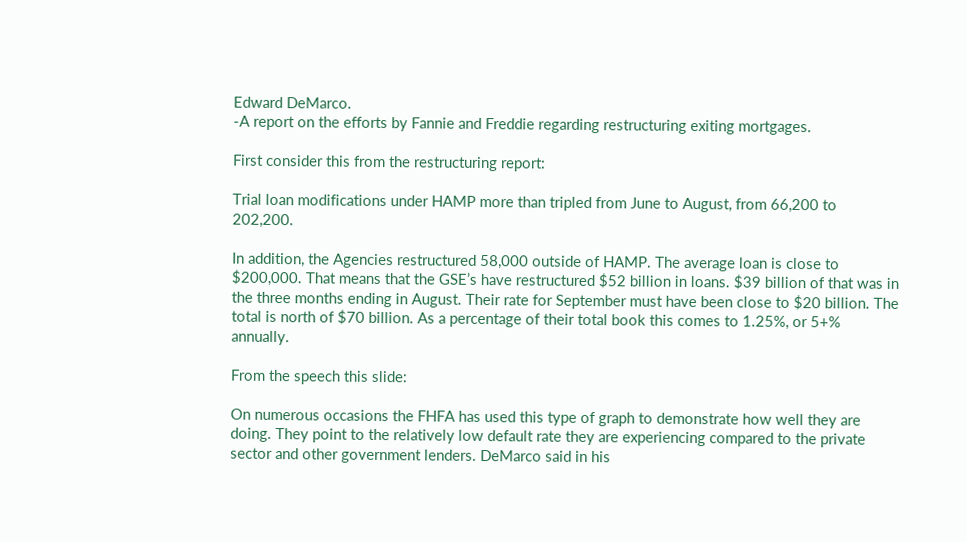Edward DeMarco.
-A report on the efforts by Fannie and Freddie regarding restructuring exiting mortgages.

First consider this from the restructuring report:

Trial loan modifications under HAMP more than tripled from June to August, from 66,200 to 202,200.

In addition, the Agencies restructured 58,000 outside of HAMP. The average loan is close to $200,000. That means that the GSE’s have restructured $52 billion in loans. $39 billion of that was in the three months ending in August. Their rate for September must have been close to $20 billion. The total is north of $70 billion. As a percentage of their total book this comes to 1.25%, or 5+% annually.

From the speech this slide:

On numerous occasions the FHFA has used this type of graph to demonstrate how well they are doing. They point to the relatively low default rate they are experiencing compared to the private sector and other government lenders. DeMarco said in his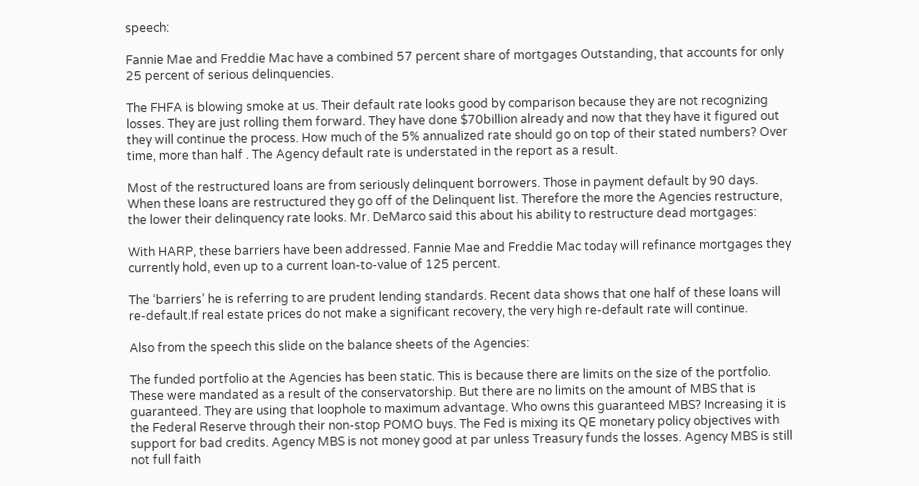speech:

Fannie Mae and Freddie Mac have a combined 57 percent share of mortgages Outstanding, that accounts for only 25 percent of serious delinquencies.

The FHFA is blowing smoke at us. Their default rate looks good by comparison because they are not recognizing losses. They are just rolling them forward. They have done $70billion already and now that they have it figured out they will continue the process. How much of the 5% annualized rate should go on top of their stated numbers? Over time, more than half . The Agency default rate is understated in the report as a result.

Most of the restructured loans are from seriously delinquent borrowers. Those in payment default by 90 days. When these loans are restructured they go off of the Delinquent list. Therefore the more the Agencies restructure, the lower their delinquency rate looks. Mr. DeMarco said this about his ability to restructure dead mortgages:

With HARP, these barriers have been addressed. Fannie Mae and Freddie Mac today will refinance mortgages they currently hold, even up to a current loan-to-value of 125 percent.

The ‘barriers’ he is referring to are prudent lending standards. Recent data shows that one half of these loans will re-default.If real estate prices do not make a significant recovery, the very high re-default rate will continue.

Also from the speech this slide on the balance sheets of the Agencies:

The funded portfolio at the Agencies has been static. This is because there are limits on the size of the portfolio. These were mandated as a result of the conservatorship. But there are no limits on the amount of MBS that is guaranteed. They are using that loophole to maximum advantage. Who owns this guaranteed MBS? Increasing it is the Federal Reserve through their non-stop POMO buys. The Fed is mixing its QE monetary policy objectives with support for bad credits. Agency MBS is not money good at par unless Treasury funds the losses. Agency MBS is still not full faith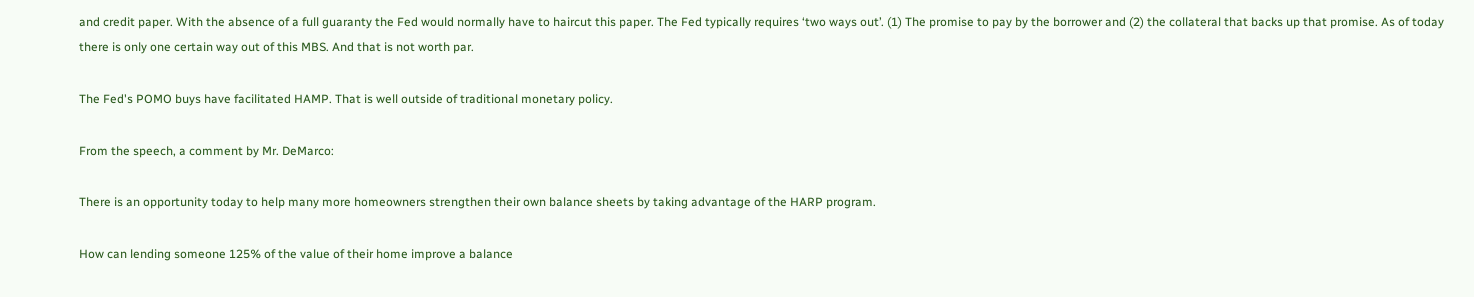and credit paper. With the absence of a full guaranty the Fed would normally have to haircut this paper. The Fed typically requires ‘two ways out’. (1) The promise to pay by the borrower and (2) the collateral that backs up that promise. As of today there is only one certain way out of this MBS. And that is not worth par.

The Fed's POMO buys have facilitated HAMP. That is well outside of traditional monetary policy.

From the speech, a comment by Mr. DeMarco:

There is an opportunity today to help many more homeowners strengthen their own balance sheets by taking advantage of the HARP program.

How can lending someone 125% of the value of their home improve a balance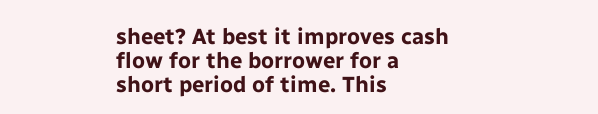sheet? At best it improves cash flow for the borrower for a short period of time. This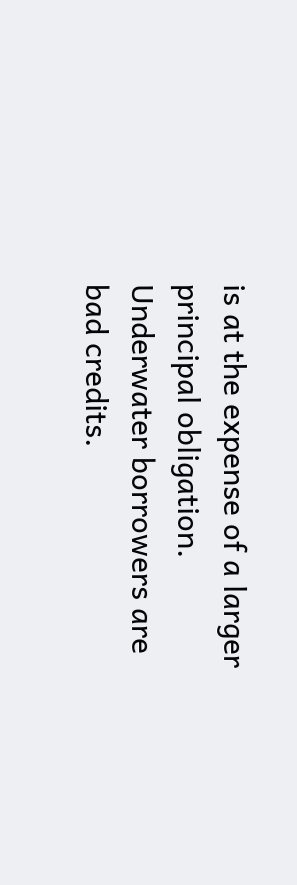is at the expense of a larger principal obligation. Underwater borrowers are bad credits.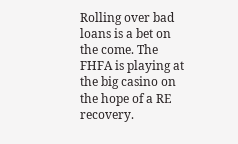Rolling over bad loans is a bet on the come. The FHFA is playing at the big casino on the hope of a RE recovery.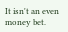It isn't an even money bet.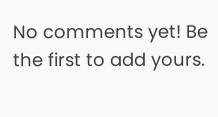No comments yet! Be the first to add yours.